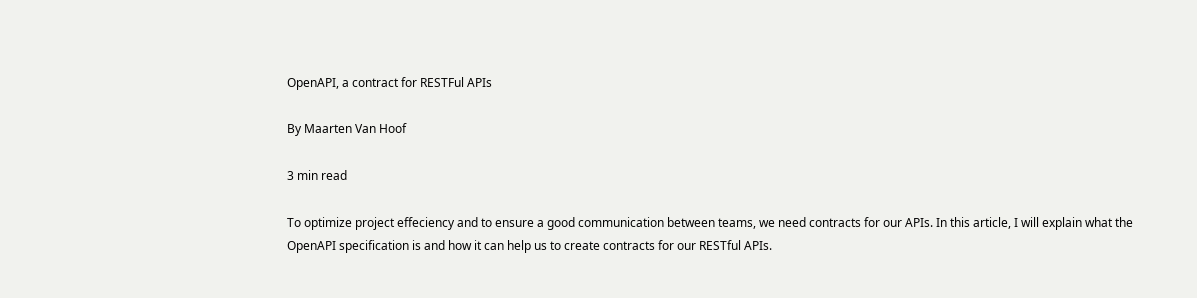OpenAPI, a contract for RESTFul APIs

By Maarten Van Hoof

3 min read

To optimize project effeciency and to ensure a good communication between teams, we need contracts for our APIs. In this article, I will explain what the OpenAPI specification is and how it can help us to create contracts for our RESTful APIs.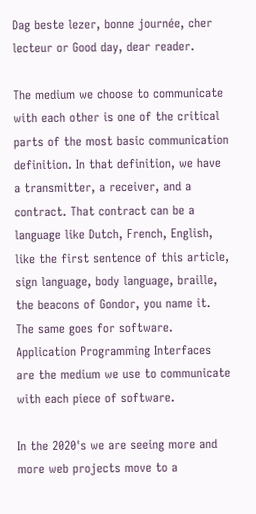Dag beste lezer, bonne journée, cher lecteur or Good day, dear reader.

The medium we choose to communicate with each other is one of the critical parts of the most basic communication definition. In that definition, we have a transmitter, a receiver, and a contract. That contract can be a language like Dutch, French, English, like the first sentence of this article, sign language, body language, braille, the beacons of Gondor, you name it. The same goes for software. Application Programming Interfaces are the medium we use to communicate with each piece of software.

In the 2020's we are seeing more and more web projects move to a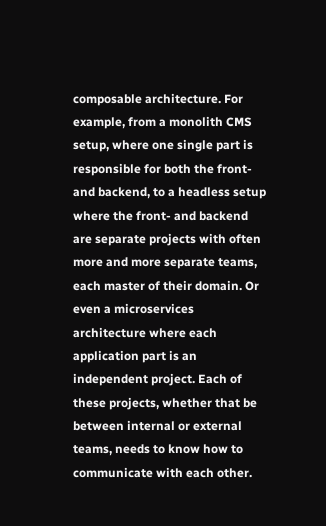composable architecture. For example, from a monolith CMS setup, where one single part is responsible for both the front- and backend, to a headless setup where the front- and backend are separate projects with often more and more separate teams, each master of their domain. Or even a microservices architecture where each application part is an independent project. Each of these projects, whether that be between internal or external teams, needs to know how to communicate with each other.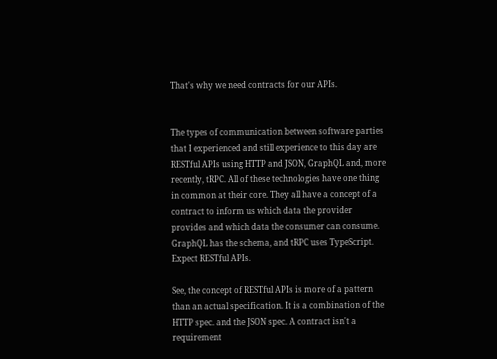That's why we need contracts for our APIs.


The types of communication between software parties that I experienced and still experience to this day are RESTful APIs using HTTP and JSON, GraphQL and, more recently, tRPC. All of these technologies have one thing in common at their core. They all have a concept of a contract to inform us which data the provider provides and which data the consumer can consume. GraphQL has the schema, and tRPC uses TypeScript. Expect RESTful APIs.

See, the concept of RESTful APIs is more of a pattern than an actual specification. It is a combination of the HTTP spec. and the JSON spec. A contract isn't a requirement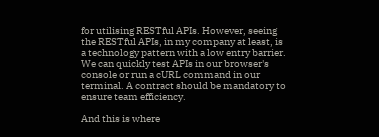for utilising RESTful APIs. However, seeing the RESTful APIs, in my company at least, is a technology pattern with a low entry barrier. We can quickly test APIs in our browser's console or run a cURL command in our terminal. A contract should be mandatory to ensure team efficiency.

And this is where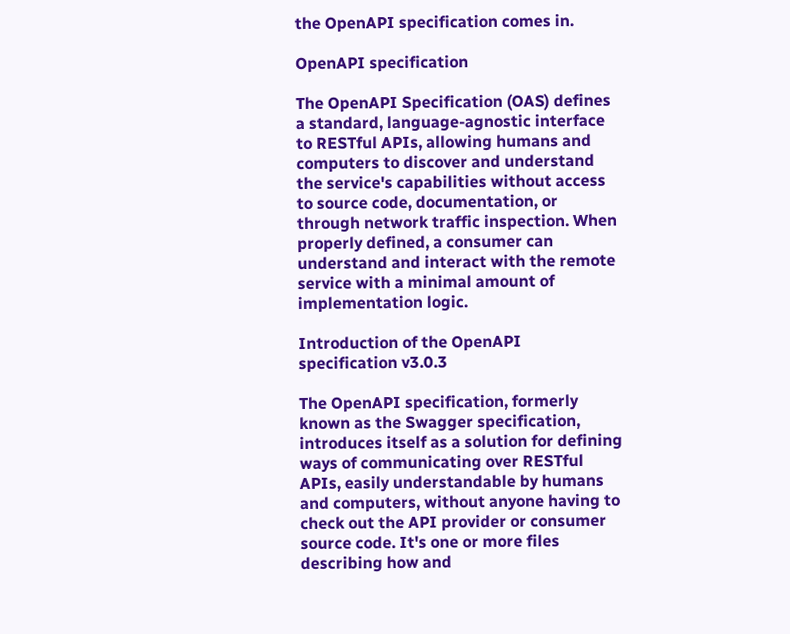the OpenAPI specification comes in.

OpenAPI specification

The OpenAPI Specification (OAS) defines a standard, language-agnostic interface to RESTful APIs, allowing humans and computers to discover and understand the service's capabilities without access to source code, documentation, or through network traffic inspection. When properly defined, a consumer can understand and interact with the remote service with a minimal amount of implementation logic.

Introduction of the OpenAPI specification v3.0.3

The OpenAPI specification, formerly known as the Swagger specification, introduces itself as a solution for defining ways of communicating over RESTful APIs, easily understandable by humans and computers, without anyone having to check out the API provider or consumer source code. It's one or more files describing how and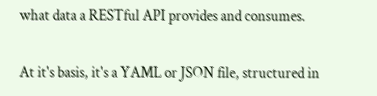what data a RESTful API provides and consumes.

At it's basis, it's a YAML or JSON file, structured in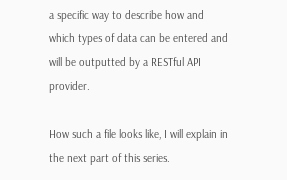a specific way to describe how and which types of data can be entered and will be outputted by a RESTful API provider.

How such a file looks like, I will explain in the next part of this series.